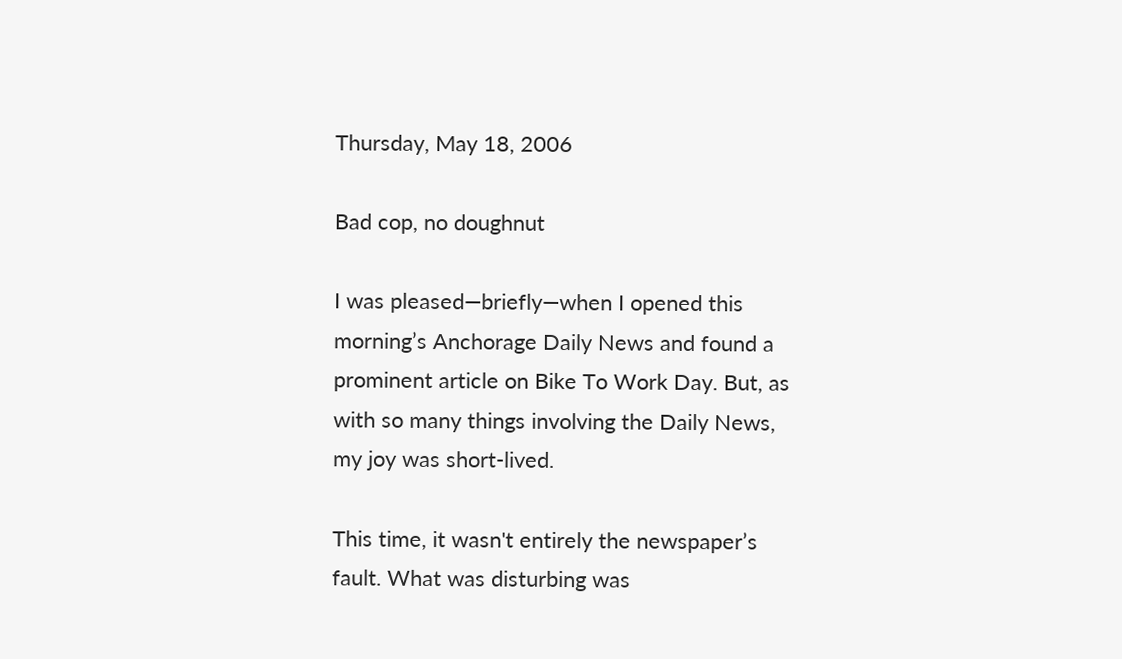Thursday, May 18, 2006

Bad cop, no doughnut

I was pleased—briefly—when I opened this morning’s Anchorage Daily News and found a prominent article on Bike To Work Day. But, as with so many things involving the Daily News, my joy was short-lived.

This time, it wasn't entirely the newspaper’s fault. What was disturbing was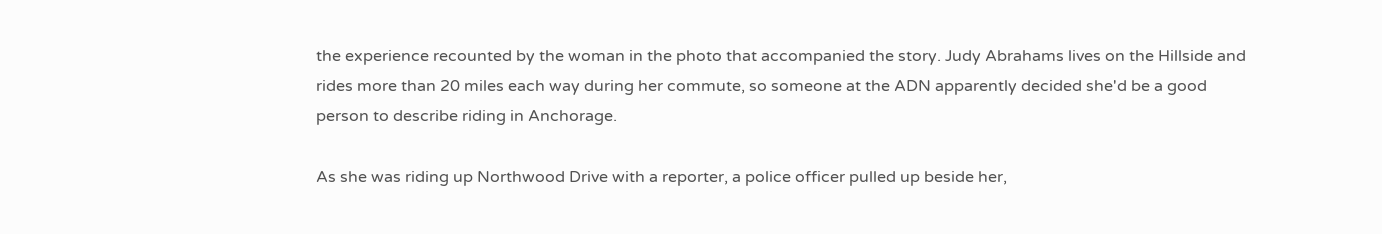the experience recounted by the woman in the photo that accompanied the story. Judy Abrahams lives on the Hillside and rides more than 20 miles each way during her commute, so someone at the ADN apparently decided she'd be a good person to describe riding in Anchorage.

As she was riding up Northwood Drive with a reporter, a police officer pulled up beside her,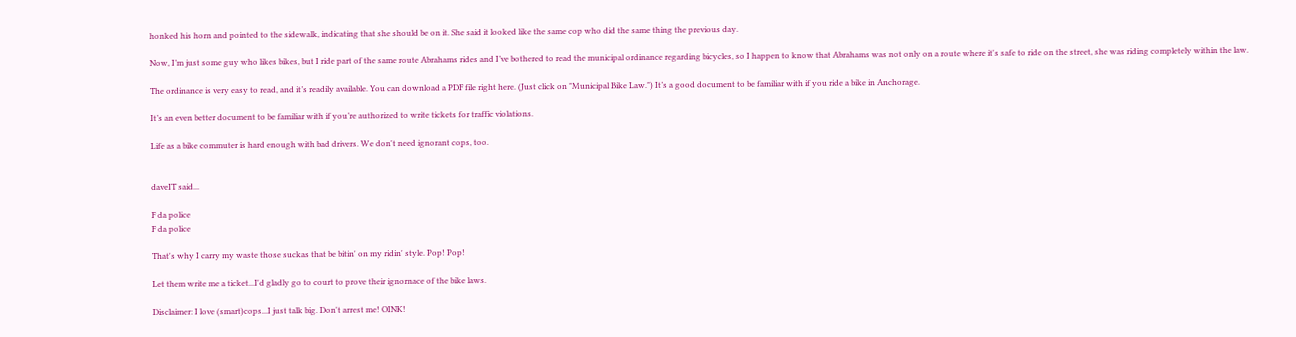honked his horn and pointed to the sidewalk, indicating that she should be on it. She said it looked like the same cop who did the same thing the previous day.

Now, I’m just some guy who likes bikes, but I ride part of the same route Abrahams rides and I’ve bothered to read the municipal ordinance regarding bicycles, so I happen to know that Abrahams was not only on a route where it's safe to ride on the street, she was riding completely within the law.

The ordinance is very easy to read, and it’s readily available. You can download a PDF file right here. (Just click on "Municipal Bike Law.") It’s a good document to be familiar with if you ride a bike in Anchorage.

It’s an even better document to be familiar with if you’re authorized to write tickets for traffic violations.

Life as a bike commuter is hard enough with bad drivers. We don't need ignorant cops, too.


daveIT said...

F da police
F da police

That's why I carry my waste those suckas that be bitin' on my ridin' style. Pop! Pop!

Let them write me a ticket...I'd gladly go to court to prove their ignornace of the bike laws.

Disclaimer: I love (smart)cops...I just talk big. Don't arrest me! OINK!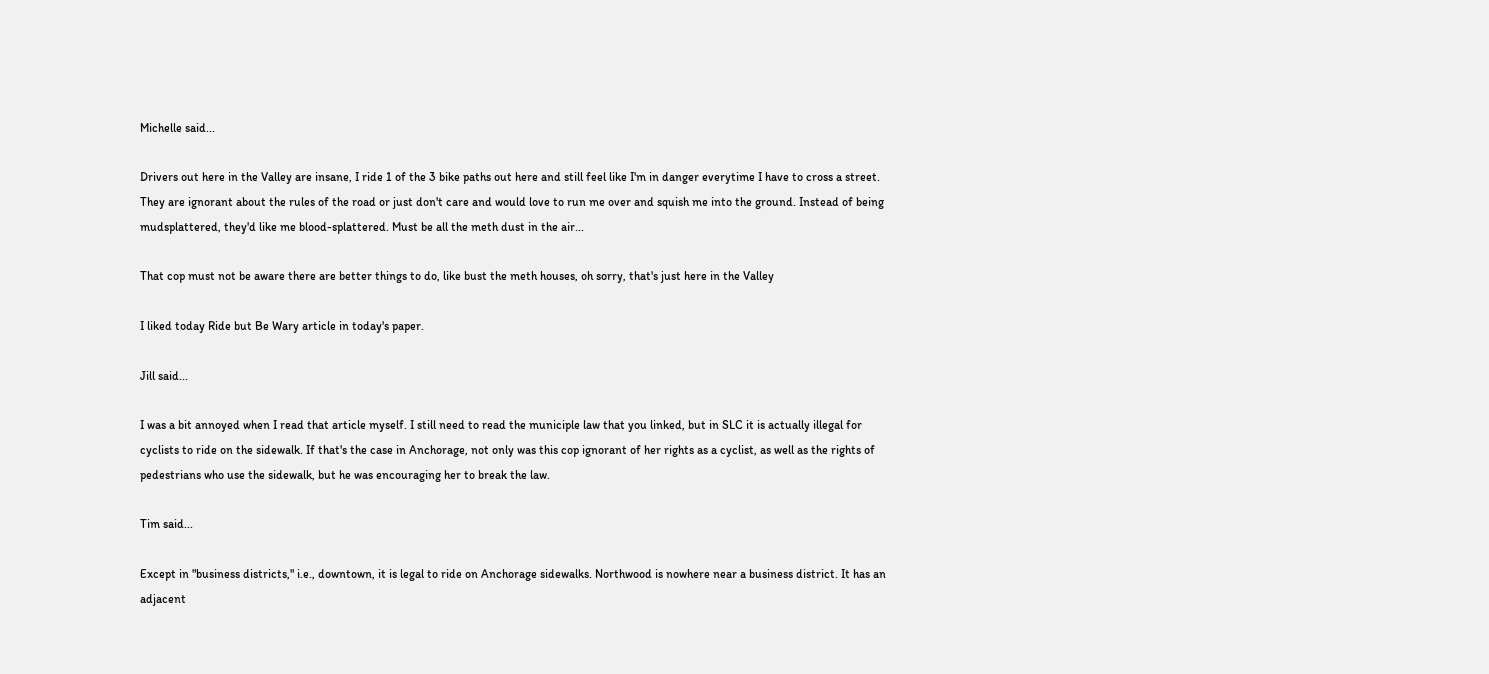Michelle said...

Drivers out here in the Valley are insane, I ride 1 of the 3 bike paths out here and still feel like I'm in danger everytime I have to cross a street. They are ignorant about the rules of the road or just don't care and would love to run me over and squish me into the ground. Instead of being mudsplattered, they'd like me blood-splattered. Must be all the meth dust in the air...

That cop must not be aware there are better things to do, like bust the meth houses, oh sorry, that's just here in the Valley

I liked today Ride but Be Wary article in today's paper.

Jill said...

I was a bit annoyed when I read that article myself. I still need to read the municiple law that you linked, but in SLC it is actually illegal for cyclists to ride on the sidewalk. If that's the case in Anchorage, not only was this cop ignorant of her rights as a cyclist, as well as the rights of pedestrians who use the sidewalk, but he was encouraging her to break the law.

Tim said...

Except in "business districts," i.e., downtown, it is legal to ride on Anchorage sidewalks. Northwood is nowhere near a business district. It has an adjacent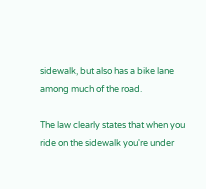sidewalk, but also has a bike lane among much of the road.

The law clearly states that when you ride on the sidewalk you're under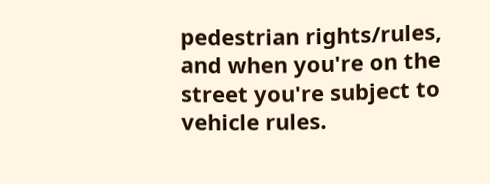pedestrian rights/rules, and when you're on the street you're subject to vehicle rules.